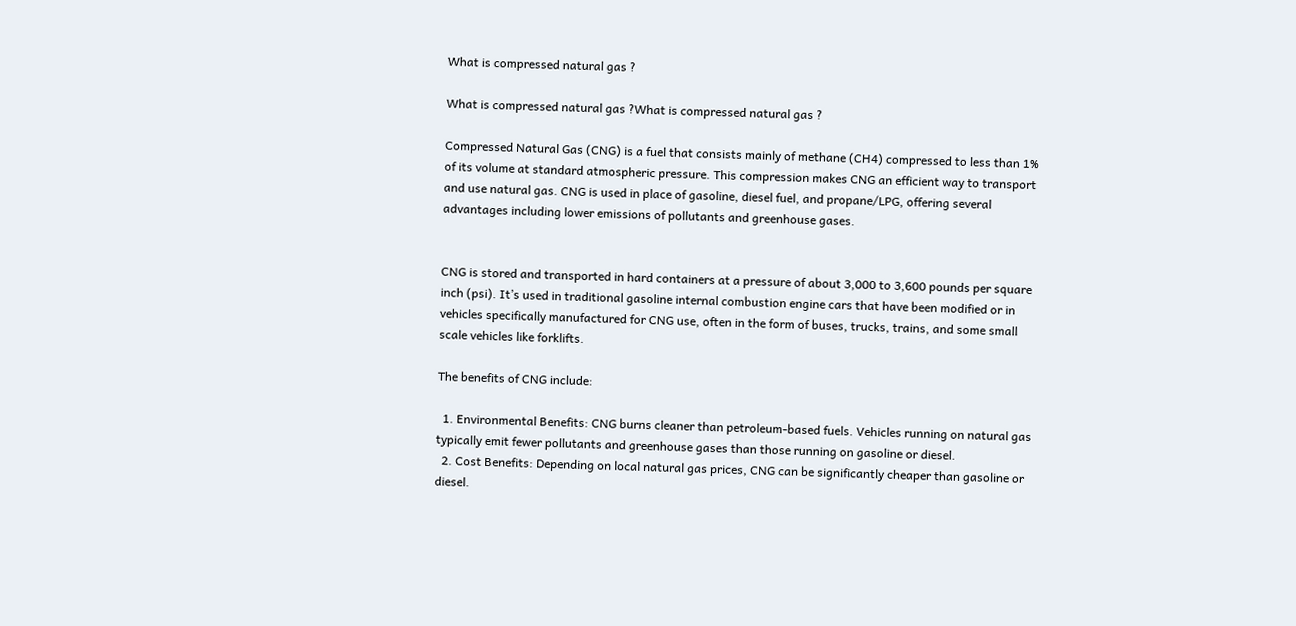What is compressed natural gas ?

What is compressed natural gas ?What is compressed natural gas ?

Compressed Natural Gas (CNG) is a fuel that consists mainly of methane (CH4) compressed to less than 1% of its volume at standard atmospheric pressure. This compression makes CNG an efficient way to transport and use natural gas. CNG is used in place of gasoline, diesel fuel, and propane/LPG, offering several advantages including lower emissions of pollutants and greenhouse gases.


CNG is stored and transported in hard containers at a pressure of about 3,000 to 3,600 pounds per square inch (psi). It’s used in traditional gasoline internal combustion engine cars that have been modified or in vehicles specifically manufactured for CNG use, often in the form of buses, trucks, trains, and some small scale vehicles like forklifts.

The benefits of CNG include:

  1. Environmental Benefits: CNG burns cleaner than petroleum-based fuels. Vehicles running on natural gas typically emit fewer pollutants and greenhouse gases than those running on gasoline or diesel.
  2. Cost Benefits: Depending on local natural gas prices, CNG can be significantly cheaper than gasoline or diesel.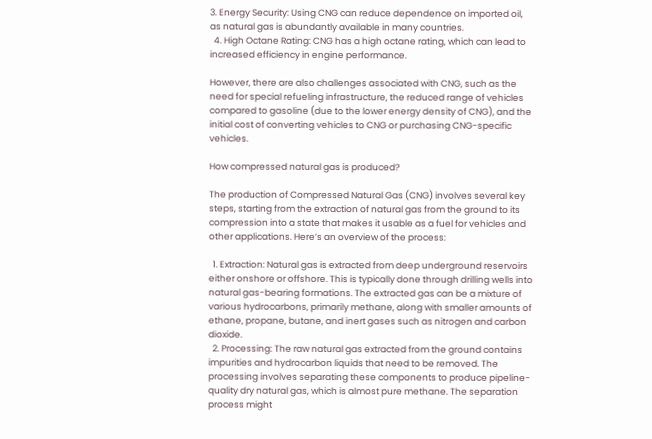3. Energy Security: Using CNG can reduce dependence on imported oil, as natural gas is abundantly available in many countries.
  4. High Octane Rating: CNG has a high octane rating, which can lead to increased efficiency in engine performance.

However, there are also challenges associated with CNG, such as the need for special refueling infrastructure, the reduced range of vehicles compared to gasoline (due to the lower energy density of CNG), and the initial cost of converting vehicles to CNG or purchasing CNG-specific vehicles.

How compressed natural gas is produced?

The production of Compressed Natural Gas (CNG) involves several key steps, starting from the extraction of natural gas from the ground to its compression into a state that makes it usable as a fuel for vehicles and other applications. Here’s an overview of the process:

  1. Extraction: Natural gas is extracted from deep underground reservoirs either onshore or offshore. This is typically done through drilling wells into natural gas-bearing formations. The extracted gas can be a mixture of various hydrocarbons, primarily methane, along with smaller amounts of ethane, propane, butane, and inert gases such as nitrogen and carbon dioxide.
  2. Processing: The raw natural gas extracted from the ground contains impurities and hydrocarbon liquids that need to be removed. The processing involves separating these components to produce pipeline-quality dry natural gas, which is almost pure methane. The separation process might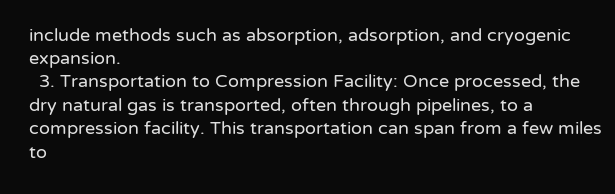include methods such as absorption, adsorption, and cryogenic expansion.
  3. Transportation to Compression Facility: Once processed, the dry natural gas is transported, often through pipelines, to a compression facility. This transportation can span from a few miles to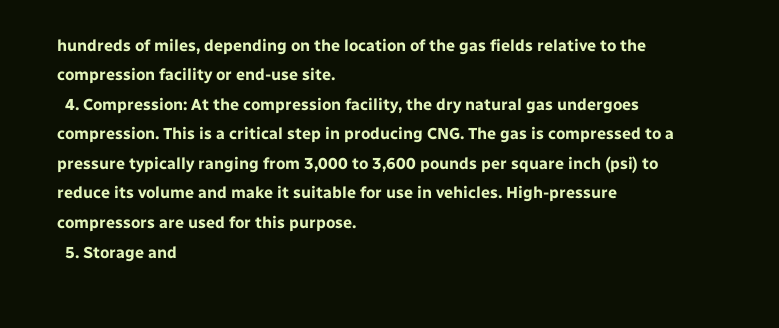hundreds of miles, depending on the location of the gas fields relative to the compression facility or end-use site.
  4. Compression: At the compression facility, the dry natural gas undergoes compression. This is a critical step in producing CNG. The gas is compressed to a pressure typically ranging from 3,000 to 3,600 pounds per square inch (psi) to reduce its volume and make it suitable for use in vehicles. High-pressure compressors are used for this purpose.
  5. Storage and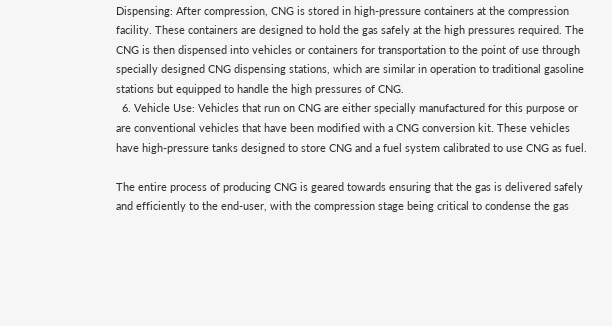Dispensing: After compression, CNG is stored in high-pressure containers at the compression facility. These containers are designed to hold the gas safely at the high pressures required. The CNG is then dispensed into vehicles or containers for transportation to the point of use through specially designed CNG dispensing stations, which are similar in operation to traditional gasoline stations but equipped to handle the high pressures of CNG.
  6. Vehicle Use: Vehicles that run on CNG are either specially manufactured for this purpose or are conventional vehicles that have been modified with a CNG conversion kit. These vehicles have high-pressure tanks designed to store CNG and a fuel system calibrated to use CNG as fuel.

The entire process of producing CNG is geared towards ensuring that the gas is delivered safely and efficiently to the end-user, with the compression stage being critical to condense the gas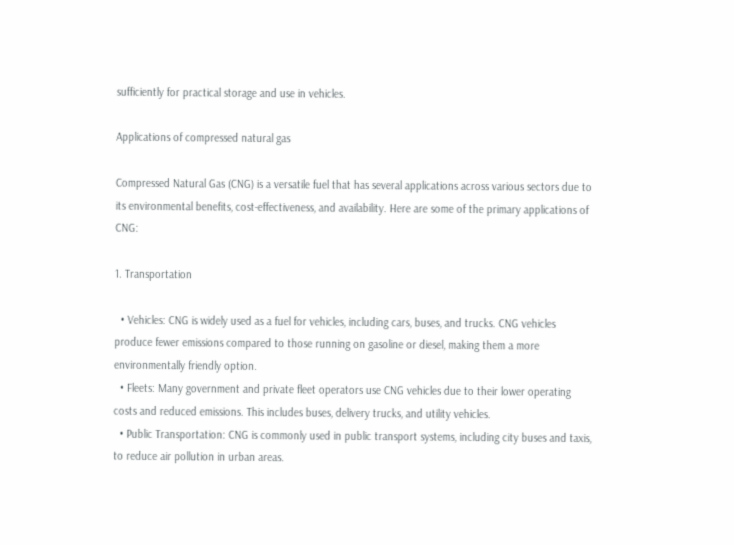sufficiently for practical storage and use in vehicles.

Applications of compressed natural gas

Compressed Natural Gas (CNG) is a versatile fuel that has several applications across various sectors due to its environmental benefits, cost-effectiveness, and availability. Here are some of the primary applications of CNG:

1. Transportation

  • Vehicles: CNG is widely used as a fuel for vehicles, including cars, buses, and trucks. CNG vehicles produce fewer emissions compared to those running on gasoline or diesel, making them a more environmentally friendly option.
  • Fleets: Many government and private fleet operators use CNG vehicles due to their lower operating costs and reduced emissions. This includes buses, delivery trucks, and utility vehicles.
  • Public Transportation: CNG is commonly used in public transport systems, including city buses and taxis, to reduce air pollution in urban areas.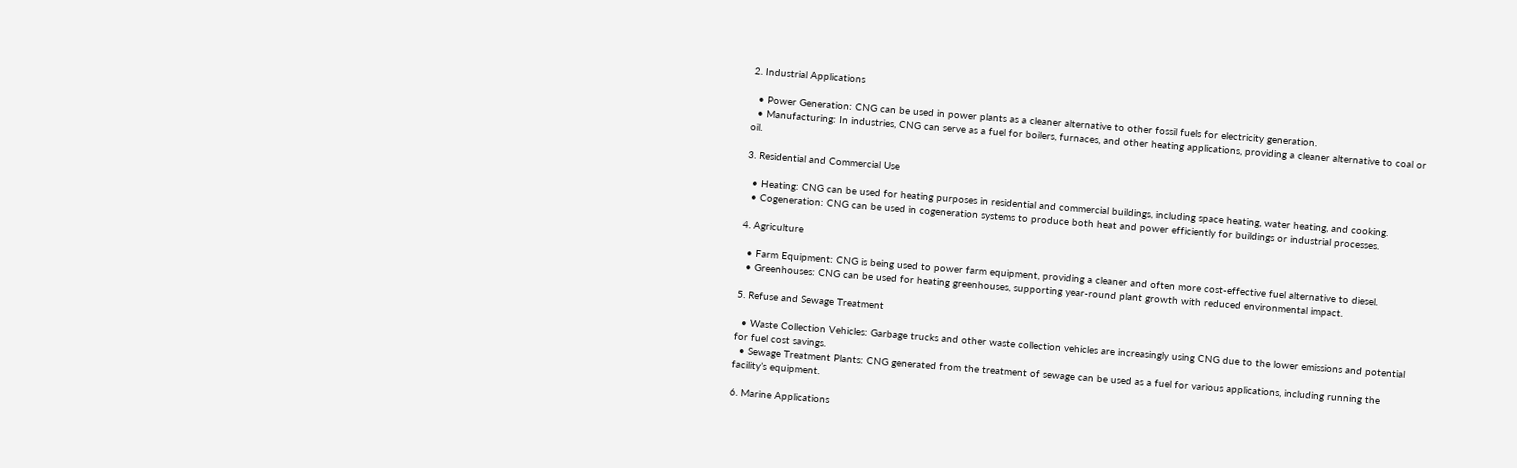2. Industrial Applications

  • Power Generation: CNG can be used in power plants as a cleaner alternative to other fossil fuels for electricity generation.
  • Manufacturing: In industries, CNG can serve as a fuel for boilers, furnaces, and other heating applications, providing a cleaner alternative to coal or oil.

3. Residential and Commercial Use

  • Heating: CNG can be used for heating purposes in residential and commercial buildings, including space heating, water heating, and cooking.
  • Cogeneration: CNG can be used in cogeneration systems to produce both heat and power efficiently for buildings or industrial processes.

4. Agriculture

  • Farm Equipment: CNG is being used to power farm equipment, providing a cleaner and often more cost-effective fuel alternative to diesel.
  • Greenhouses: CNG can be used for heating greenhouses, supporting year-round plant growth with reduced environmental impact.

5. Refuse and Sewage Treatment

  • Waste Collection Vehicles: Garbage trucks and other waste collection vehicles are increasingly using CNG due to the lower emissions and potential for fuel cost savings.
  • Sewage Treatment Plants: CNG generated from the treatment of sewage can be used as a fuel for various applications, including running the facility’s equipment.

6. Marine Applications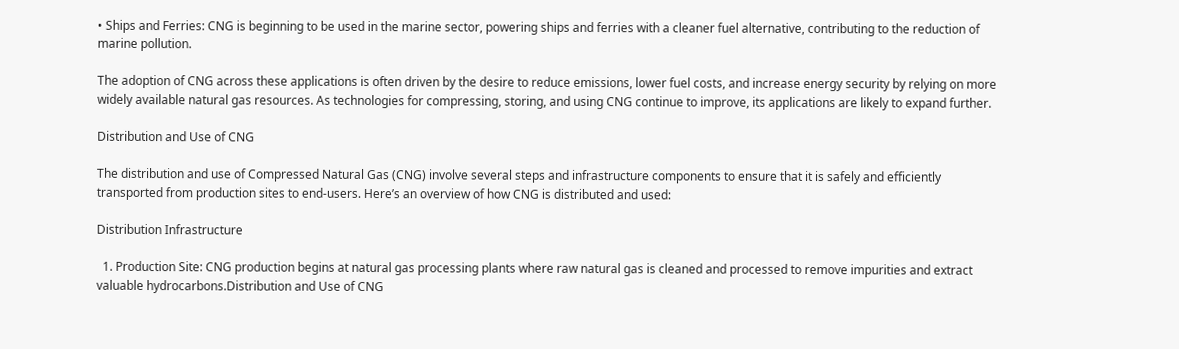• Ships and Ferries: CNG is beginning to be used in the marine sector, powering ships and ferries with a cleaner fuel alternative, contributing to the reduction of marine pollution.

The adoption of CNG across these applications is often driven by the desire to reduce emissions, lower fuel costs, and increase energy security by relying on more widely available natural gas resources. As technologies for compressing, storing, and using CNG continue to improve, its applications are likely to expand further.

Distribution and Use of CNG

The distribution and use of Compressed Natural Gas (CNG) involve several steps and infrastructure components to ensure that it is safely and efficiently transported from production sites to end-users. Here’s an overview of how CNG is distributed and used:

Distribution Infrastructure

  1. Production Site: CNG production begins at natural gas processing plants where raw natural gas is cleaned and processed to remove impurities and extract valuable hydrocarbons.Distribution and Use of CNG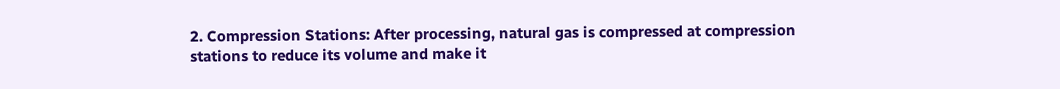2. Compression Stations: After processing, natural gas is compressed at compression stations to reduce its volume and make it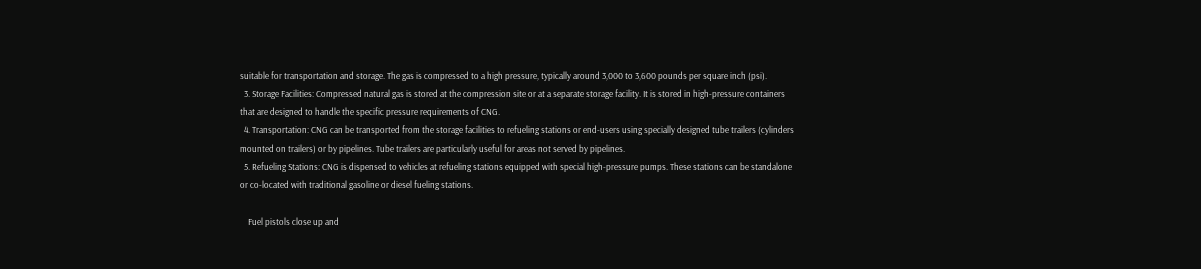suitable for transportation and storage. The gas is compressed to a high pressure, typically around 3,000 to 3,600 pounds per square inch (psi).
  3. Storage Facilities: Compressed natural gas is stored at the compression site or at a separate storage facility. It is stored in high-pressure containers that are designed to handle the specific pressure requirements of CNG.
  4. Transportation: CNG can be transported from the storage facilities to refueling stations or end-users using specially designed tube trailers (cylinders mounted on trailers) or by pipelines. Tube trailers are particularly useful for areas not served by pipelines.
  5. Refueling Stations: CNG is dispensed to vehicles at refueling stations equipped with special high-pressure pumps. These stations can be standalone or co-located with traditional gasoline or diesel fueling stations.

    Fuel pistols close up and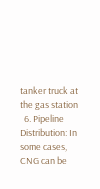tanker truck at the gas station
  6. Pipeline Distribution: In some cases, CNG can be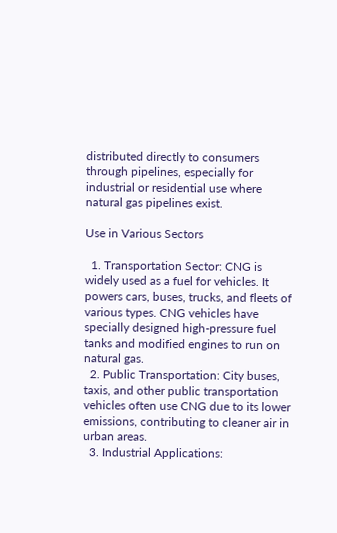distributed directly to consumers through pipelines, especially for industrial or residential use where natural gas pipelines exist.

Use in Various Sectors

  1. Transportation Sector: CNG is widely used as a fuel for vehicles. It powers cars, buses, trucks, and fleets of various types. CNG vehicles have specially designed high-pressure fuel tanks and modified engines to run on natural gas.
  2. Public Transportation: City buses, taxis, and other public transportation vehicles often use CNG due to its lower emissions, contributing to cleaner air in urban areas.
  3. Industrial Applications: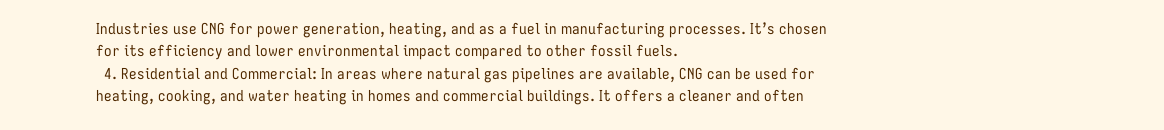Industries use CNG for power generation, heating, and as a fuel in manufacturing processes. It’s chosen for its efficiency and lower environmental impact compared to other fossil fuels.
  4. Residential and Commercial: In areas where natural gas pipelines are available, CNG can be used for heating, cooking, and water heating in homes and commercial buildings. It offers a cleaner and often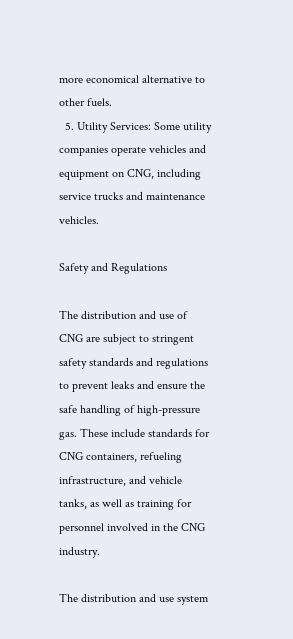more economical alternative to other fuels.
  5. Utility Services: Some utility companies operate vehicles and equipment on CNG, including service trucks and maintenance vehicles.

Safety and Regulations

The distribution and use of CNG are subject to stringent safety standards and regulations to prevent leaks and ensure the safe handling of high-pressure gas. These include standards for CNG containers, refueling infrastructure, and vehicle tanks, as well as training for personnel involved in the CNG industry.

The distribution and use system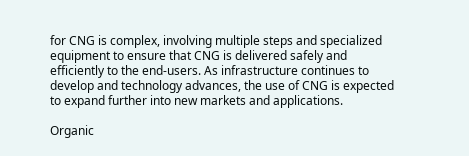for CNG is complex, involving multiple steps and specialized equipment to ensure that CNG is delivered safely and efficiently to the end-users. As infrastructure continues to develop and technology advances, the use of CNG is expected to expand further into new markets and applications.

Organic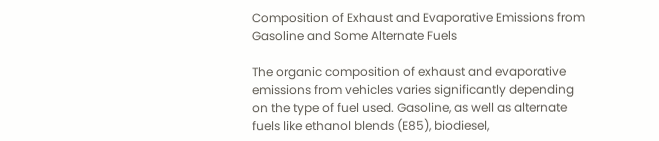Composition of Exhaust and Evaporative Emissions from Gasoline and Some Alternate Fuels

The organic composition of exhaust and evaporative emissions from vehicles varies significantly depending on the type of fuel used. Gasoline, as well as alternate fuels like ethanol blends (E85), biodiesel,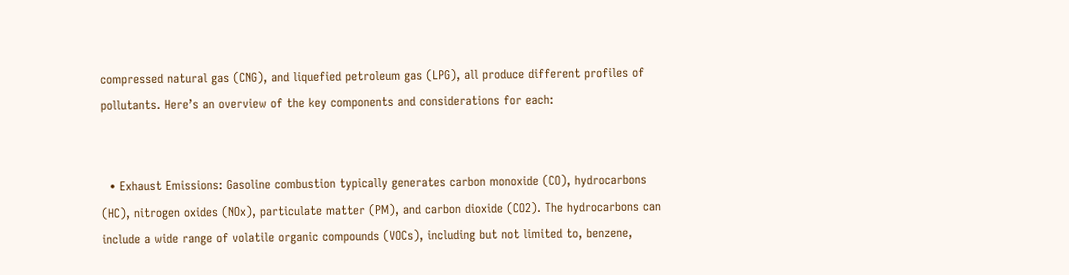compressed natural gas (CNG), and liquefied petroleum gas (LPG), all produce different profiles of pollutants. Here’s an overview of the key components and considerations for each:


  • Exhaust Emissions: Gasoline combustion typically generates carbon monoxide (CO), hydrocarbons (HC), nitrogen oxides (NOx), particulate matter (PM), and carbon dioxide (CO2). The hydrocarbons can include a wide range of volatile organic compounds (VOCs), including but not limited to, benzene,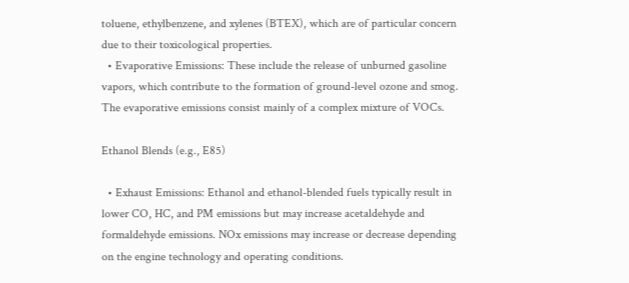toluene, ethylbenzene, and xylenes (BTEX), which are of particular concern due to their toxicological properties.
  • Evaporative Emissions: These include the release of unburned gasoline vapors, which contribute to the formation of ground-level ozone and smog. The evaporative emissions consist mainly of a complex mixture of VOCs.

Ethanol Blends (e.g., E85)

  • Exhaust Emissions: Ethanol and ethanol-blended fuels typically result in lower CO, HC, and PM emissions but may increase acetaldehyde and formaldehyde emissions. NOx emissions may increase or decrease depending on the engine technology and operating conditions.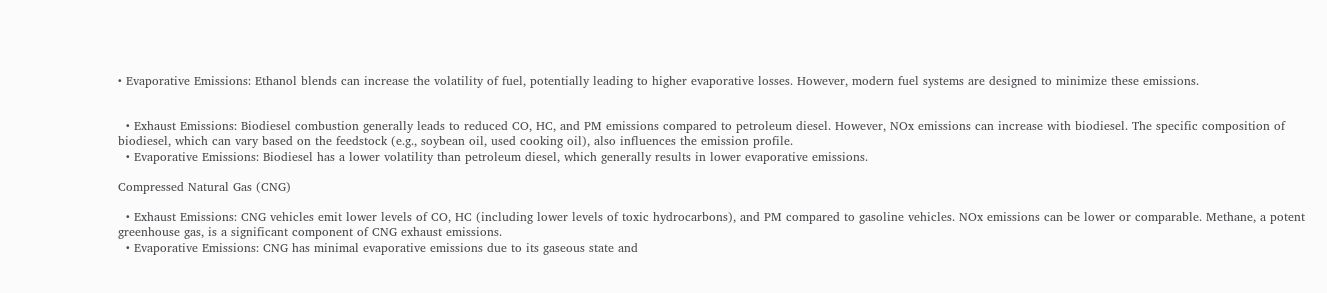• Evaporative Emissions: Ethanol blends can increase the volatility of fuel, potentially leading to higher evaporative losses. However, modern fuel systems are designed to minimize these emissions.


  • Exhaust Emissions: Biodiesel combustion generally leads to reduced CO, HC, and PM emissions compared to petroleum diesel. However, NOx emissions can increase with biodiesel. The specific composition of biodiesel, which can vary based on the feedstock (e.g., soybean oil, used cooking oil), also influences the emission profile.
  • Evaporative Emissions: Biodiesel has a lower volatility than petroleum diesel, which generally results in lower evaporative emissions.

Compressed Natural Gas (CNG)

  • Exhaust Emissions: CNG vehicles emit lower levels of CO, HC (including lower levels of toxic hydrocarbons), and PM compared to gasoline vehicles. NOx emissions can be lower or comparable. Methane, a potent greenhouse gas, is a significant component of CNG exhaust emissions.
  • Evaporative Emissions: CNG has minimal evaporative emissions due to its gaseous state and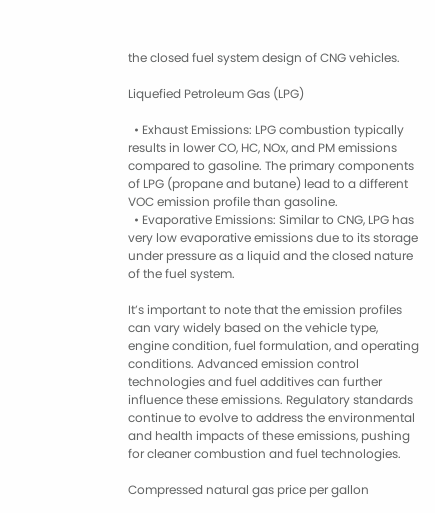the closed fuel system design of CNG vehicles.

Liquefied Petroleum Gas (LPG)

  • Exhaust Emissions: LPG combustion typically results in lower CO, HC, NOx, and PM emissions compared to gasoline. The primary components of LPG (propane and butane) lead to a different VOC emission profile than gasoline.
  • Evaporative Emissions: Similar to CNG, LPG has very low evaporative emissions due to its storage under pressure as a liquid and the closed nature of the fuel system.

It’s important to note that the emission profiles can vary widely based on the vehicle type, engine condition, fuel formulation, and operating conditions. Advanced emission control technologies and fuel additives can further influence these emissions. Regulatory standards continue to evolve to address the environmental and health impacts of these emissions, pushing for cleaner combustion and fuel technologies.

Compressed natural gas price per gallon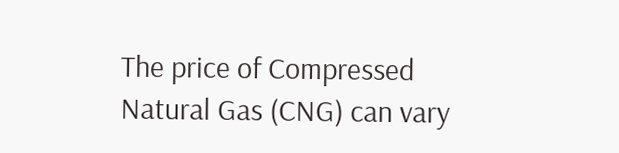The price of Compressed Natural Gas (CNG) can vary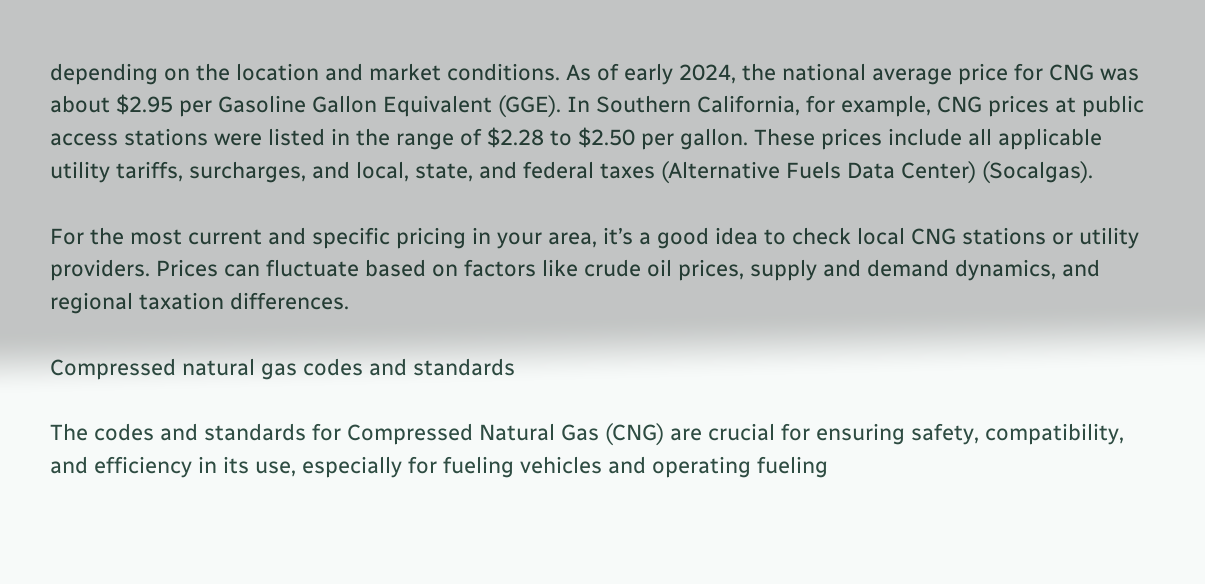depending on the location and market conditions. As of early 2024, the national average price for CNG was about $2.95 per Gasoline Gallon Equivalent (GGE). In Southern California, for example, CNG prices at public access stations were listed in the range of $2.28 to $2.50 per gallon. These prices include all applicable utility tariffs, surcharges, and local, state, and federal taxes (Alternative Fuels Data Center) (Socalgas).

For the most current and specific pricing in your area, it’s a good idea to check local CNG stations or utility providers. Prices can fluctuate based on factors like crude oil prices, supply and demand dynamics, and regional taxation differences.

Compressed natural gas codes and standards

The codes and standards for Compressed Natural Gas (CNG) are crucial for ensuring safety, compatibility, and efficiency in its use, especially for fueling vehicles and operating fueling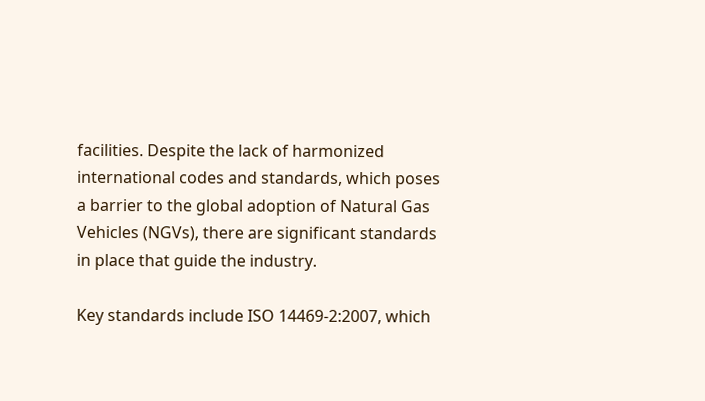facilities. Despite the lack of harmonized international codes and standards, which poses a barrier to the global adoption of Natural Gas Vehicles (NGVs), there are significant standards in place that guide the industry.

Key standards include ISO 14469-2:2007, which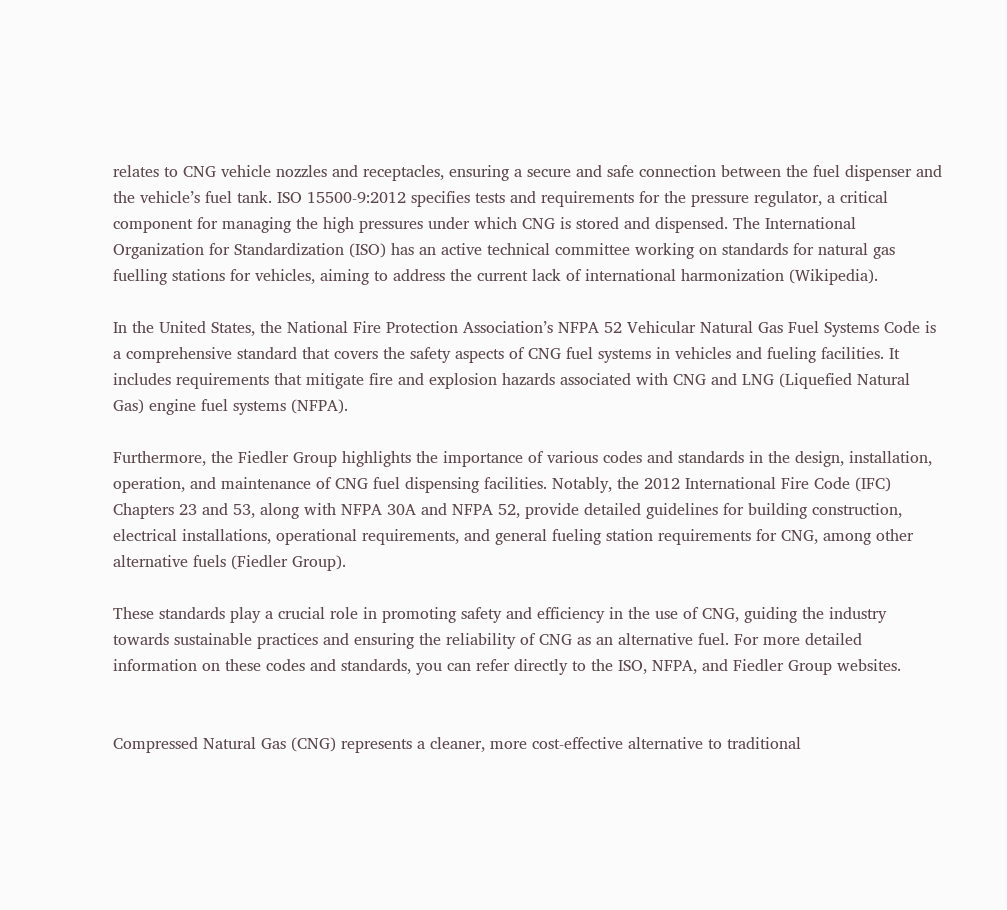relates to CNG vehicle nozzles and receptacles, ensuring a secure and safe connection between the fuel dispenser and the vehicle’s fuel tank. ISO 15500-9:2012 specifies tests and requirements for the pressure regulator, a critical component for managing the high pressures under which CNG is stored and dispensed. The International Organization for Standardization (ISO) has an active technical committee working on standards for natural gas fuelling stations for vehicles, aiming to address the current lack of international harmonization (Wikipedia).

In the United States, the National Fire Protection Association’s NFPA 52 Vehicular Natural Gas Fuel Systems Code is a comprehensive standard that covers the safety aspects of CNG fuel systems in vehicles and fueling facilities. It includes requirements that mitigate fire and explosion hazards associated with CNG and LNG (Liquefied Natural Gas) engine fuel systems (NFPA).

Furthermore, the Fiedler Group highlights the importance of various codes and standards in the design, installation, operation, and maintenance of CNG fuel dispensing facilities. Notably, the 2012 International Fire Code (IFC) Chapters 23 and 53, along with NFPA 30A and NFPA 52, provide detailed guidelines for building construction, electrical installations, operational requirements, and general fueling station requirements for CNG, among other alternative fuels (Fiedler Group).

These standards play a crucial role in promoting safety and efficiency in the use of CNG, guiding the industry towards sustainable practices and ensuring the reliability of CNG as an alternative fuel. For more detailed information on these codes and standards, you can refer directly to the ISO, NFPA, and Fiedler Group websites.


Compressed Natural Gas (CNG) represents a cleaner, more cost-effective alternative to traditional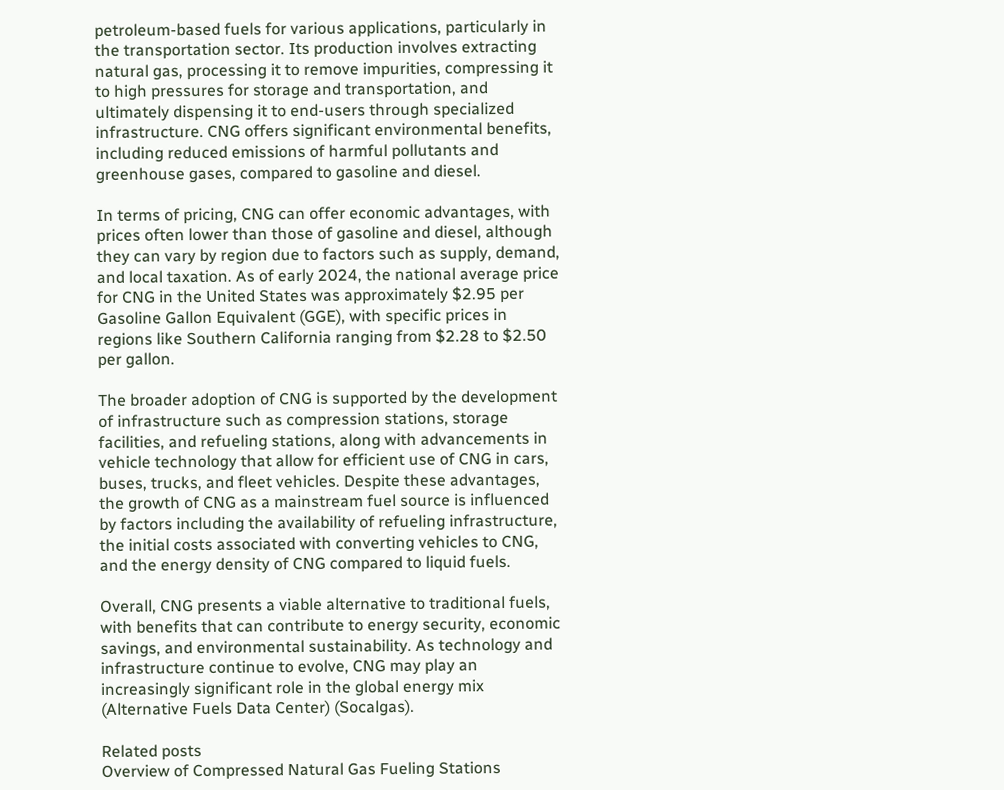petroleum-based fuels for various applications, particularly in the transportation sector. Its production involves extracting natural gas, processing it to remove impurities, compressing it to high pressures for storage and transportation, and ultimately dispensing it to end-users through specialized infrastructure. CNG offers significant environmental benefits, including reduced emissions of harmful pollutants and greenhouse gases, compared to gasoline and diesel.

In terms of pricing, CNG can offer economic advantages, with prices often lower than those of gasoline and diesel, although they can vary by region due to factors such as supply, demand, and local taxation. As of early 2024, the national average price for CNG in the United States was approximately $2.95 per Gasoline Gallon Equivalent (GGE), with specific prices in regions like Southern California ranging from $2.28 to $2.50 per gallon.

The broader adoption of CNG is supported by the development of infrastructure such as compression stations, storage facilities, and refueling stations, along with advancements in vehicle technology that allow for efficient use of CNG in cars, buses, trucks, and fleet vehicles. Despite these advantages, the growth of CNG as a mainstream fuel source is influenced by factors including the availability of refueling infrastructure, the initial costs associated with converting vehicles to CNG, and the energy density of CNG compared to liquid fuels.

Overall, CNG presents a viable alternative to traditional fuels, with benefits that can contribute to energy security, economic savings, and environmental sustainability. As technology and infrastructure continue to evolve, CNG may play an increasingly significant role in the global energy mix (Alternative Fuels Data Center) (Socalgas).

Related posts
Overview of Compressed Natural Gas Fueling Stations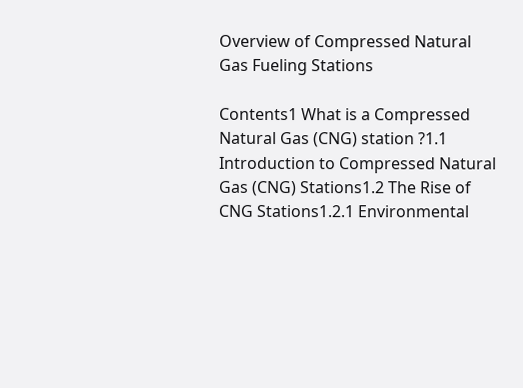Overview of Compressed Natural Gas Fueling Stations

Contents1 What is a Compressed Natural Gas (CNG) station ?1.1 Introduction to Compressed Natural Gas (CNG) Stations1.2 The Rise of CNG Stations1.2.1 Environmental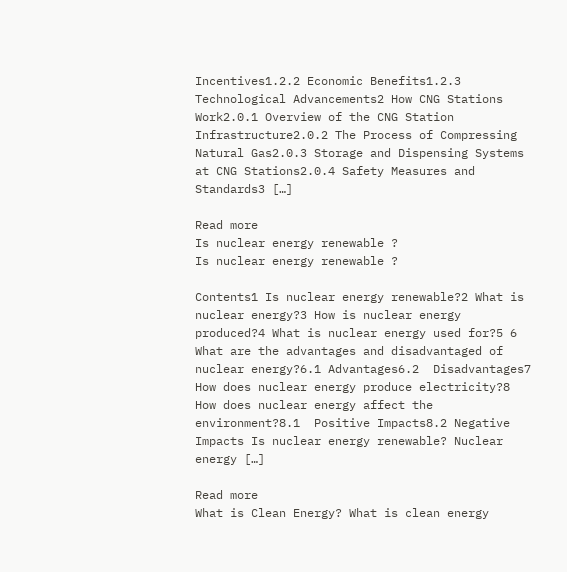Incentives1.2.2 Economic Benefits1.2.3 Technological Advancements2 How CNG Stations Work2.0.1 Overview of the CNG Station Infrastructure2.0.2 The Process of Compressing Natural Gas2.0.3 Storage and Dispensing Systems at CNG Stations2.0.4 Safety Measures and Standards3 […]

Read more
Is nuclear energy renewable ?
Is nuclear energy renewable ?

Contents1 Is nuclear energy renewable?2 What is nuclear energy?3 How is nuclear energy produced?4 What is nuclear energy used for?5 6 What are the advantages and disadvantaged of nuclear energy?6.1 Advantages6.2  Disadvantages7 How does nuclear energy produce electricity?8 How does nuclear energy affect the environment?8.1  Positive Impacts8.2 Negative Impacts Is nuclear energy renewable? Nuclear energy […]

Read more
What is Clean Energy? What is clean energy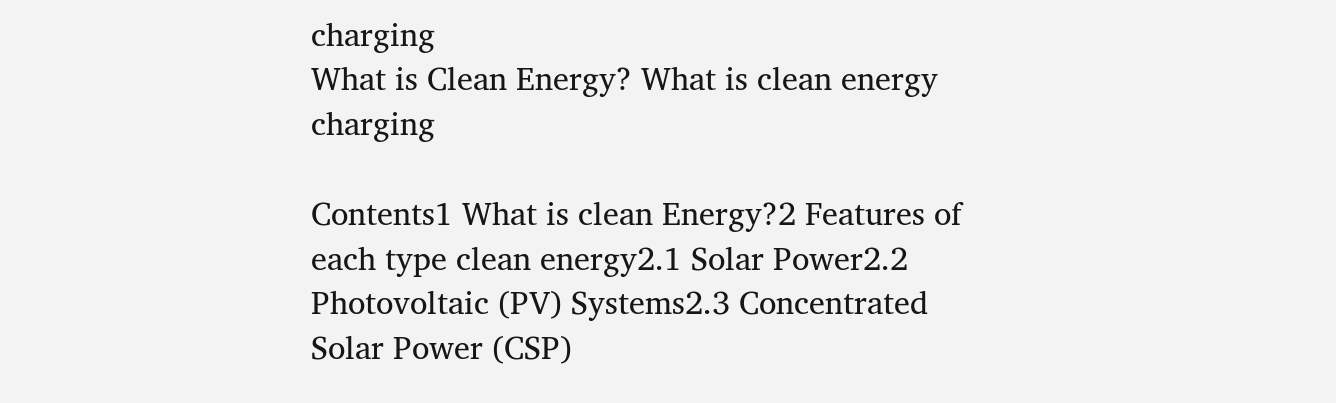charging
What is Clean Energy? What is clean energy charging

Contents1 What is clean Energy?2 Features of each type clean energy2.1 Solar Power2.2 Photovoltaic (PV) Systems2.3 Concentrated Solar Power (CSP)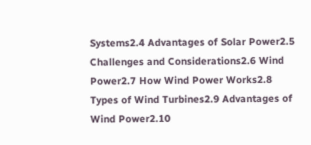Systems2.4 Advantages of Solar Power2.5 Challenges and Considerations2.6 Wind Power2.7 How Wind Power Works2.8 Types of Wind Turbines2.9 Advantages of Wind Power2.10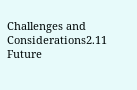Challenges and Considerations2.11 Future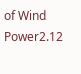of Wind Power2.12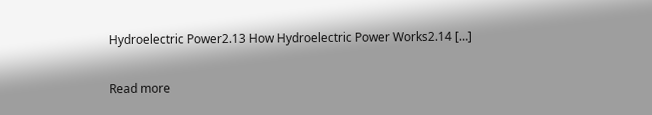Hydroelectric Power2.13 How Hydroelectric Power Works2.14 […]

Read more